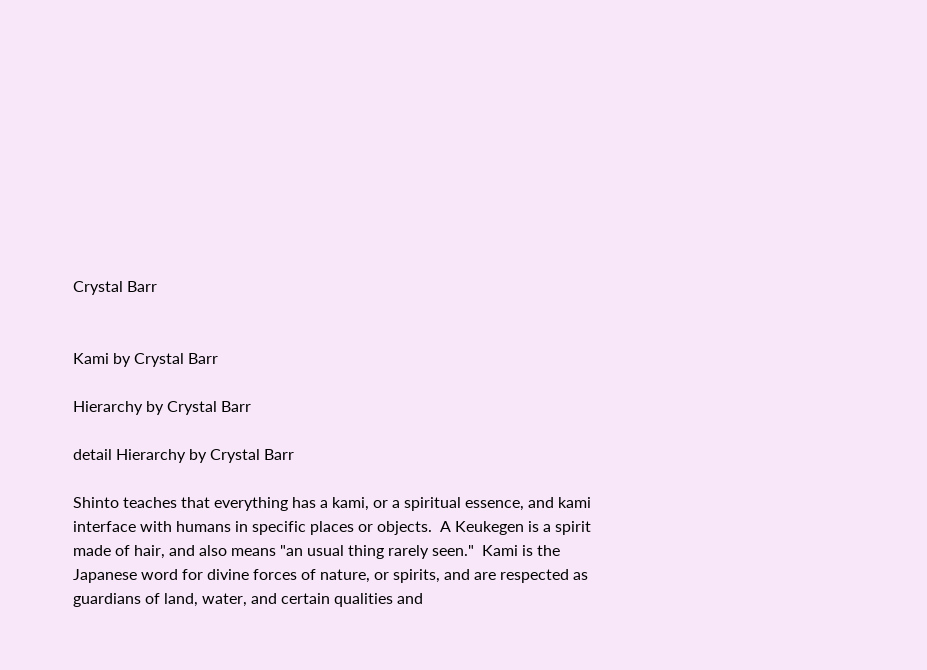Crystal Barr


Kami by Crystal Barr

Hierarchy by Crystal Barr

detail Hierarchy by Crystal Barr

Shinto teaches that everything has a kami, or a spiritual essence, and kami interface with humans in specific places or objects.  A Keukegen is a spirit made of hair, and also means "an usual thing rarely seen."  Kami is the Japanese word for divine forces of nature, or spirits, and are respected as guardians of land, water, and certain qualities and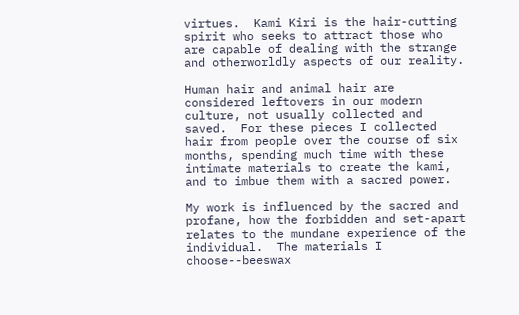virtues.  Kami Kiri is the hair-cutting spirit who seeks to attract those who are capable of dealing with the strange and otherworldly aspects of our reality.

Human hair and animal hair are considered leftovers in our modern culture, not usually collected and saved.  For these pieces I collected hair from people over the course of six months, spending much time with these intimate materials to create the kami, and to imbue them with a sacred power.

My work is influenced by the sacred and profane, how the forbidden and set-apart relates to the mundane experience of the individual.  The materials I choose--beeswax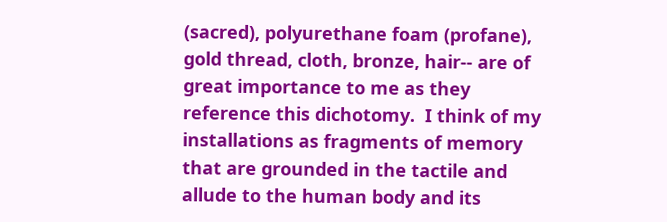(sacred), polyurethane foam (profane), gold thread, cloth, bronze, hair-- are of great importance to me as they reference this dichotomy.  I think of my installations as fragments of memory that are grounded in the tactile and allude to the human body and its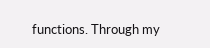functions. Through my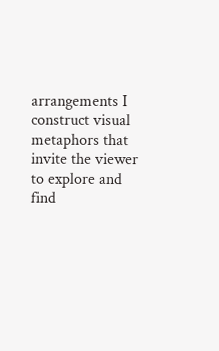arrangements I construct visual metaphors that invite the viewer to explore and find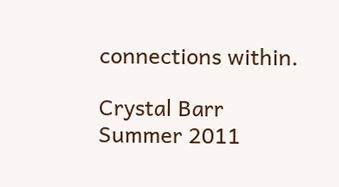connections within.

Crystal Barr
Summer 2011